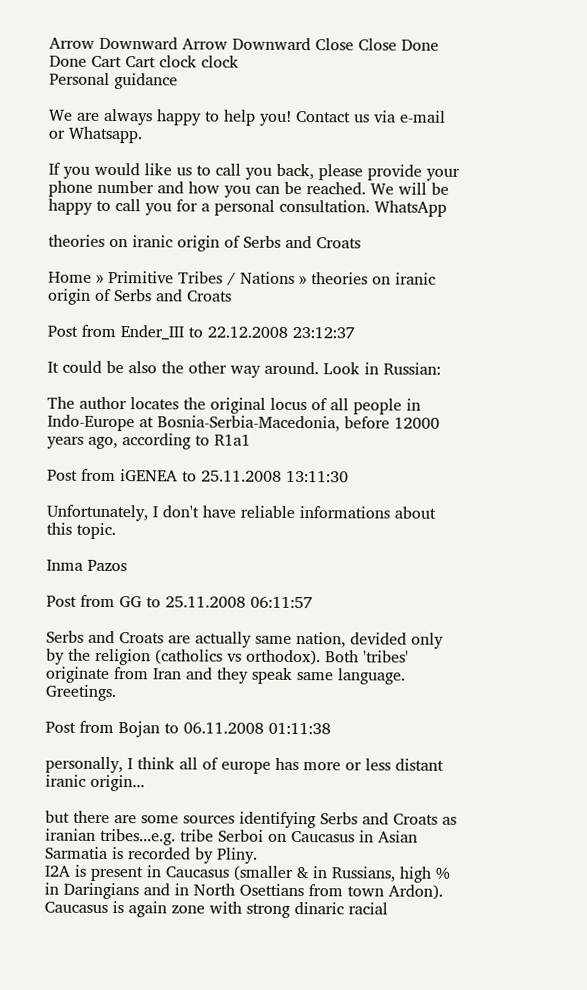Arrow Downward Arrow Downward Close Close Done Done Cart Cart clock clock
Personal guidance

We are always happy to help you! Contact us via e-mail or Whatsapp.

If you would like us to call you back, please provide your phone number and how you can be reached. We will be happy to call you for a personal consultation. WhatsApp

theories on iranic origin of Serbs and Croats

Home » Primitive Tribes / Nations » theories on iranic origin of Serbs and Croats

Post from Ender_III to 22.12.2008 23:12:37

It could be also the other way around. Look in Russian:

The author locates the original locus of all people in Indo-Europe at Bosnia-Serbia-Macedonia, before 12000 years ago, according to R1a1

Post from iGENEA to 25.11.2008 13:11:30

Unfortunately, I don't have reliable informations about this topic.

Inma Pazos

Post from GG to 25.11.2008 06:11:57

Serbs and Croats are actually same nation, devided only by the religion (catholics vs orthodox). Both 'tribes' originate from Iran and they speak same language. Greetings.

Post from Bojan to 06.11.2008 01:11:38

personally, I think all of europe has more or less distant iranic origin...

but there are some sources identifying Serbs and Croats as iranian tribes...e.g. tribe Serboi on Caucasus in Asian Sarmatia is recorded by Pliny.
I2A is present in Caucasus (smaller & in Russians, high % in Daringians and in North Osettians from town Ardon). Caucasus is again zone with strong dinaric racial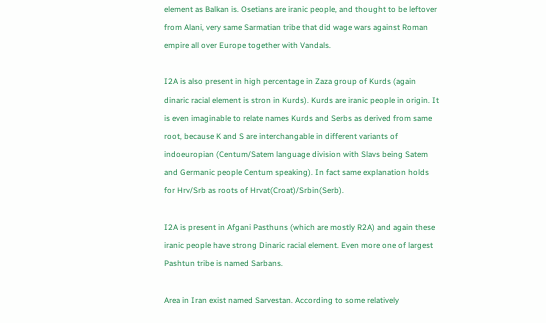element as Balkan is. Osetians are iranic people, and thought to be leftover from Alani, very same Sarmatian tribe that did wage wars against Roman empire all over Europe together with Vandals.

I2A is also present in high percentage in Zaza group of Kurds (again dinaric racial element is stron in Kurds). Kurds are iranic people in origin. It is even imaginable to relate names Kurds and Serbs as derived from same root, because K and S are interchangable in different variants of indoeuropian (Centum/Satem language division with Slavs being Satem and Germanic people Centum speaking). In fact same explanation holds for Hrv/Srb as roots of Hrvat(Croat)/Srbin(Serb).

I2A is present in Afgani Pasthuns (which are mostly R2A) and again these iranic people have strong Dinaric racial element. Even more one of largest Pashtun tribe is named Sarbans.

Area in Iran exist named Sarvestan. According to some relatively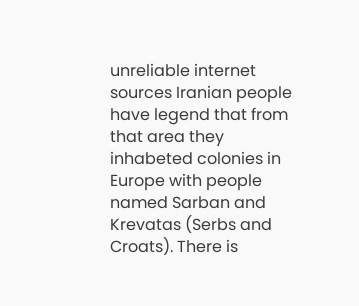unreliable internet sources Iranian people have legend that from that area they inhabeted colonies in Europe with people named Sarban and Krevatas (Serbs and Croats). There is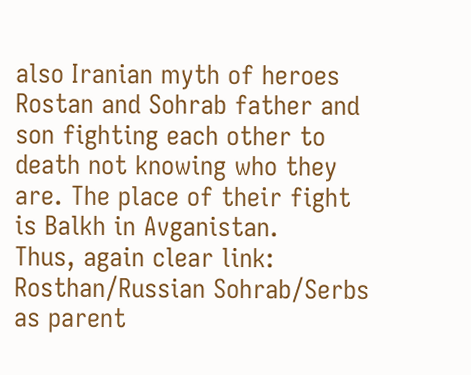also Iranian myth of heroes Rostan and Sohrab father and son fighting each other to death not knowing who they are. The place of their fight is Balkh in Avganistan.
Thus, again clear link: Rosthan/Russian Sohrab/Serbs as parent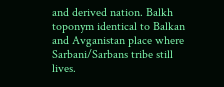and derived nation. Balkh toponym identical to Balkan and Avganistan place where Sarbani/Sarbans tribe still lives.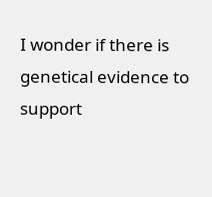I wonder if there is genetical evidence to support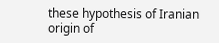these hypothesis of Iranian origin of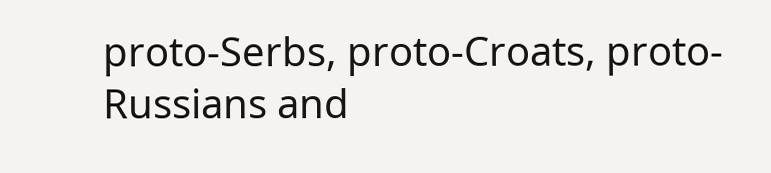proto-Serbs, proto-Croats, proto-Russians and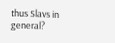thus Slavs in general?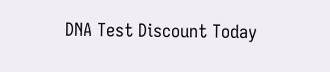DNA Test Discount Today